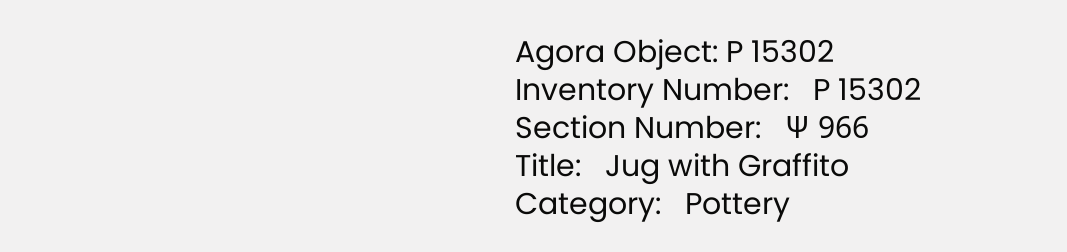Agora Object: P 15302
Inventory Number:   P 15302
Section Number:   Ψ 966
Title:   Jug with Graffito
Category:   Pottery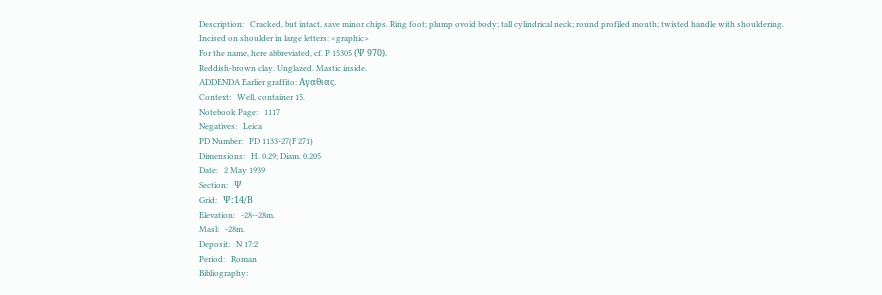Description:   Cracked, but intact, save minor chips. Ring foot; plump ovoid body; tall cylindrical neck; round profiled mouth; twisted handle with shouldering.
Incised on shoulder in large letters: <graphic>
For the name, here abbreviated, cf. P 15305 (Ψ 970).
Reddish-brown clay. Unglazed. Mastic inside.
ADDENDA Earlier graffito: Αγαθιας.
Context:   Well, container 15.
Notebook Page:   1117
Negatives:   Leica
PD Number:   PD 1133-27(F 271)
Dimensions:   H. 0.29; Diam. 0.205
Date:   2 May 1939
Section:   Ψ
Grid:   Ψ:14/Β
Elevation:   -28--28m.
Masl:   -28m.
Deposit:   N 17:2
Period:   Roman
Bibliography: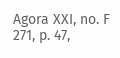Agora XXI, no. F 271, p. 47,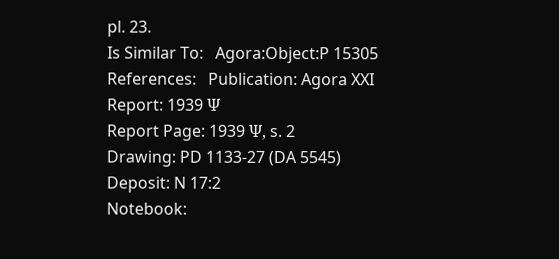pl. 23.
Is Similar To:   Agora:Object:P 15305
References:   Publication: Agora XXI
Report: 1939 Ψ
Report Page: 1939 Ψ, s. 2
Drawing: PD 1133-27 (DA 5545)
Deposit: N 17:2
Notebook: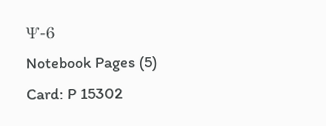Ψ-6
Notebook Pages (5)
Card: P 15302